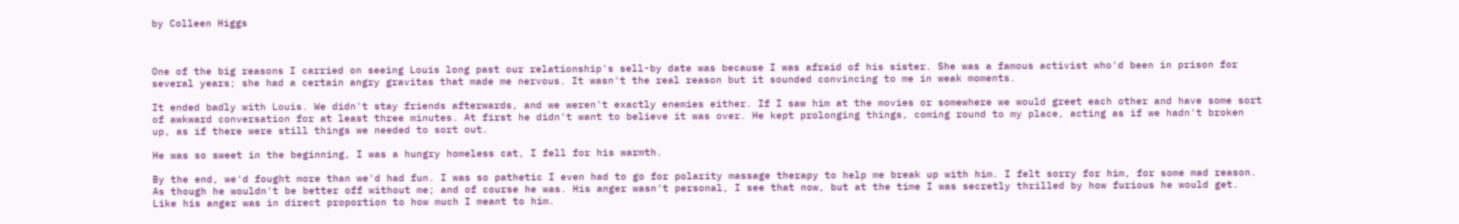by Colleen Higgs



One of the big reasons I carried on seeing Louis long past our relationship's sell-by date was because I was afraid of his sister. She was a famous activist who'd been in prison for several years; she had a certain angry gravitas that made me nervous. It wasn't the real reason but it sounded convincing to me in weak moments.

It ended badly with Louis. We didn't stay friends afterwards, and we weren't exactly enemies either. If I saw him at the movies or somewhere we would greet each other and have some sort of awkward conversation for at least three minutes. At first he didn't want to believe it was over. He kept prolonging things, coming round to my place, acting as if we hadn't broken up, as if there were still things we needed to sort out.

He was so sweet in the beginning, I was a hungry homeless cat, I fell for his warmth.

By the end, we'd fought more than we'd had fun. I was so pathetic I even had to go for polarity massage therapy to help me break up with him. I felt sorry for him, for some mad reason. As though he wouldn't be better off without me; and of course he was. His anger wasn't personal, I see that now, but at the time I was secretly thrilled by how furious he would get. Like his anger was in direct proportion to how much I meant to him.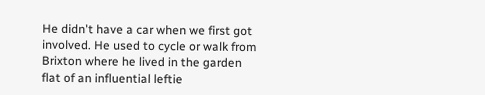He didn't have a car when we first got involved. He used to cycle or walk from Brixton where he lived in the garden flat of an influential leftie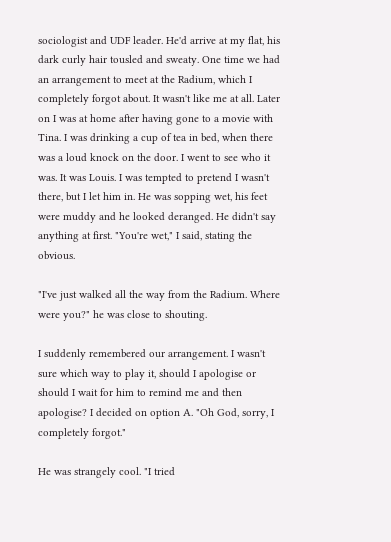sociologist and UDF leader. He'd arrive at my flat, his dark curly hair tousled and sweaty. One time we had an arrangement to meet at the Radium, which I completely forgot about. It wasn't like me at all. Later on I was at home after having gone to a movie with Tina. I was drinking a cup of tea in bed, when there was a loud knock on the door. I went to see who it was. It was Louis. I was tempted to pretend I wasn't there, but I let him in. He was sopping wet, his feet were muddy and he looked deranged. He didn't say anything at first. "You're wet," I said, stating the obvious.

"I've just walked all the way from the Radium. Where were you?" he was close to shouting.

I suddenly remembered our arrangement. I wasn't sure which way to play it, should I apologise or should I wait for him to remind me and then apologise? I decided on option A. "Oh God, sorry, I completely forgot."

He was strangely cool. "I tried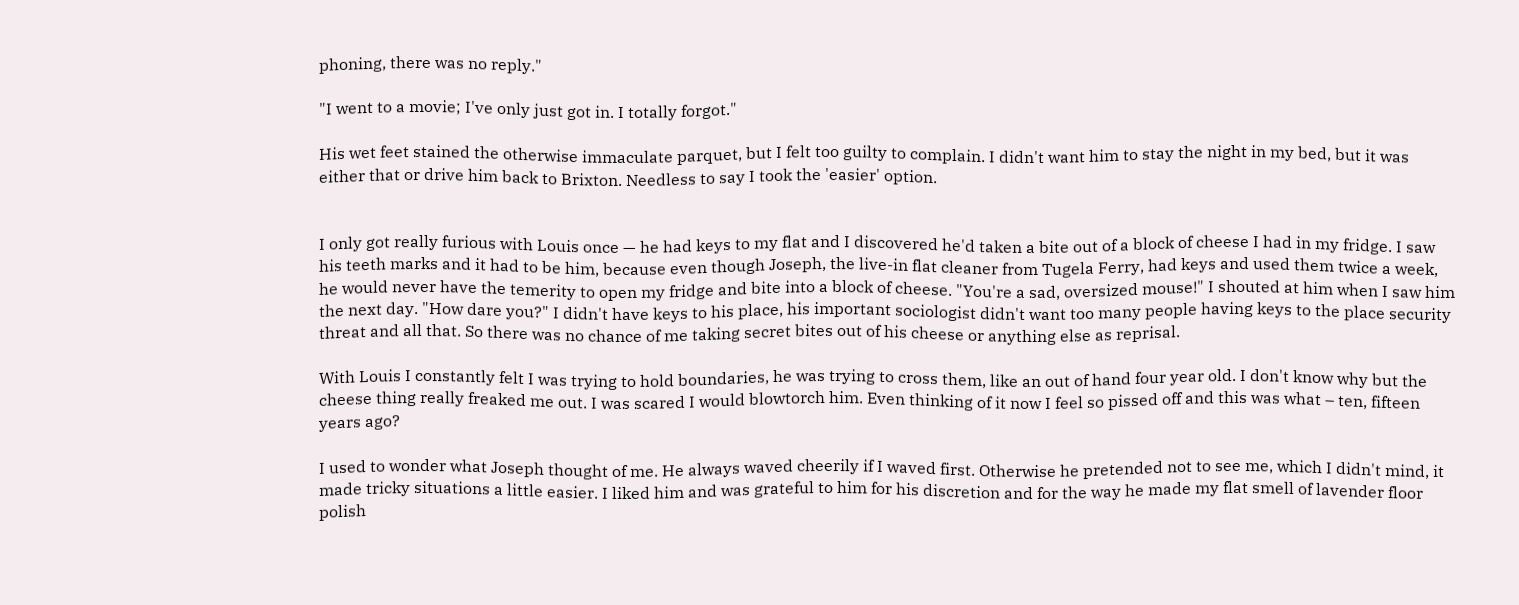phoning, there was no reply."

"I went to a movie; I've only just got in. I totally forgot."

His wet feet stained the otherwise immaculate parquet, but I felt too guilty to complain. I didn't want him to stay the night in my bed, but it was either that or drive him back to Brixton. Needless to say I took the 'easier' option.


I only got really furious with Louis once — he had keys to my flat and I discovered he'd taken a bite out of a block of cheese I had in my fridge. I saw his teeth marks and it had to be him, because even though Joseph, the live-in flat cleaner from Tugela Ferry, had keys and used them twice a week, he would never have the temerity to open my fridge and bite into a block of cheese. "You're a sad, oversized mouse!" I shouted at him when I saw him the next day. "How dare you?" I didn't have keys to his place, his important sociologist didn't want too many people having keys to the place security threat and all that. So there was no chance of me taking secret bites out of his cheese or anything else as reprisal.

With Louis I constantly felt I was trying to hold boundaries, he was trying to cross them, like an out of hand four year old. I don't know why but the cheese thing really freaked me out. I was scared I would blowtorch him. Even thinking of it now I feel so pissed off and this was what – ten, fifteen years ago?

I used to wonder what Joseph thought of me. He always waved cheerily if I waved first. Otherwise he pretended not to see me, which I didn't mind, it made tricky situations a little easier. I liked him and was grateful to him for his discretion and for the way he made my flat smell of lavender floor polish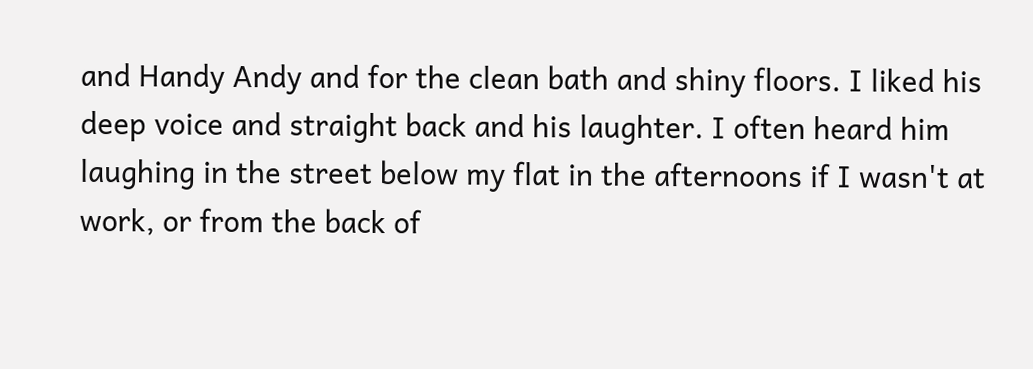and Handy Andy and for the clean bath and shiny floors. I liked his deep voice and straight back and his laughter. I often heard him laughing in the street below my flat in the afternoons if I wasn't at work, or from the back of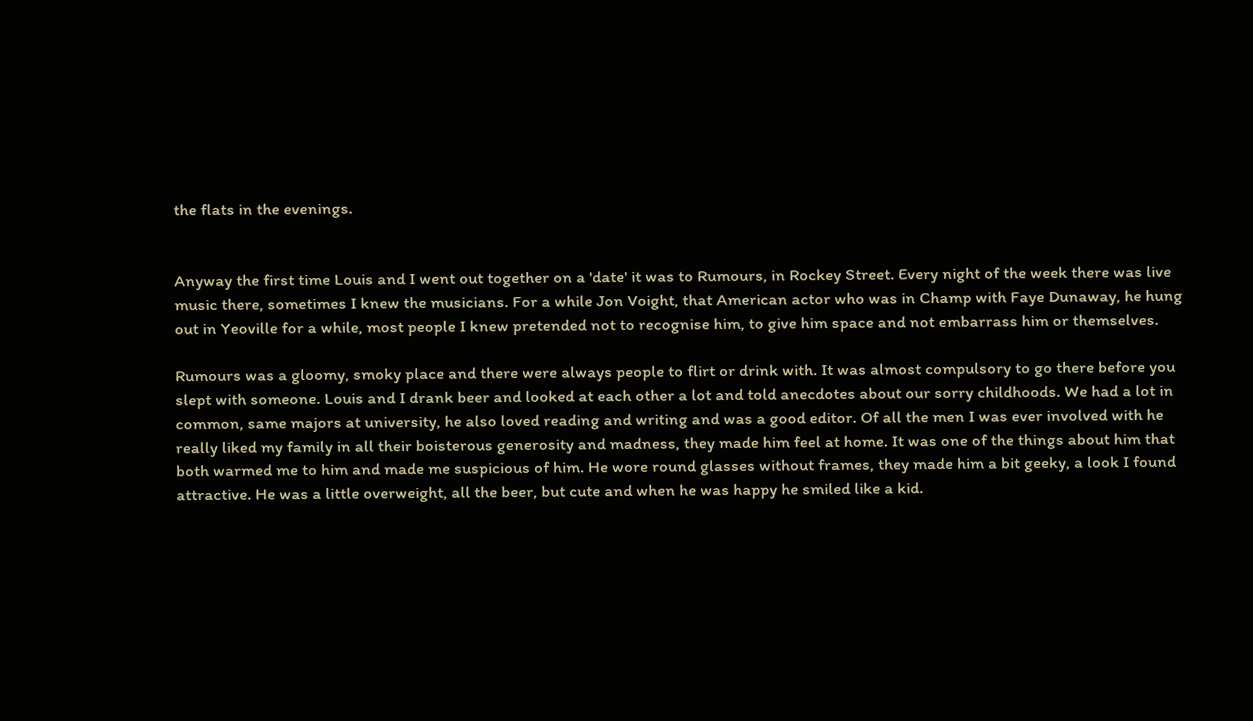the flats in the evenings.


Anyway the first time Louis and I went out together on a 'date' it was to Rumours, in Rockey Street. Every night of the week there was live music there, sometimes I knew the musicians. For a while Jon Voight, that American actor who was in Champ with Faye Dunaway, he hung out in Yeoville for a while, most people I knew pretended not to recognise him, to give him space and not embarrass him or themselves.

Rumours was a gloomy, smoky place and there were always people to flirt or drink with. It was almost compulsory to go there before you slept with someone. Louis and I drank beer and looked at each other a lot and told anecdotes about our sorry childhoods. We had a lot in common, same majors at university, he also loved reading and writing and was a good editor. Of all the men I was ever involved with he really liked my family in all their boisterous generosity and madness, they made him feel at home. It was one of the things about him that both warmed me to him and made me suspicious of him. He wore round glasses without frames, they made him a bit geeky, a look I found attractive. He was a little overweight, all the beer, but cute and when he was happy he smiled like a kid.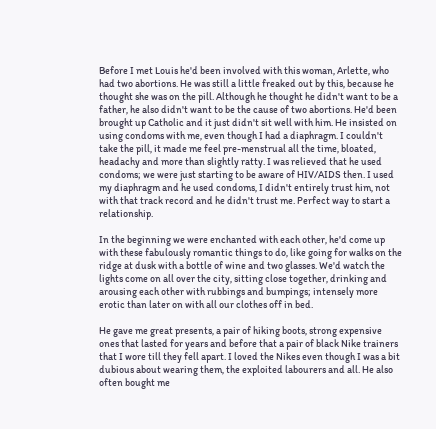Before I met Louis he'd been involved with this woman, Arlette, who had two abortions. He was still a little freaked out by this, because he thought she was on the pill. Although he thought he didn't want to be a father, he also didn't want to be the cause of two abortions. He'd been brought up Catholic and it just didn't sit well with him. He insisted on using condoms with me, even though I had a diaphragm. I couldn't take the pill, it made me feel pre-menstrual all the time, bloated, headachy and more than slightly ratty. I was relieved that he used condoms; we were just starting to be aware of HIV/AIDS then. I used my diaphragm and he used condoms, I didn't entirely trust him, not with that track record and he didn't trust me. Perfect way to start a relationship.

In the beginning we were enchanted with each other, he'd come up with these fabulously romantic things to do, like going for walks on the ridge at dusk with a bottle of wine and two glasses. We'd watch the lights come on all over the city, sitting close together, drinking and arousing each other with rubbings and bumpings; intensely more erotic than later on with all our clothes off in bed.

He gave me great presents, a pair of hiking boots, strong expensive ones that lasted for years and before that a pair of black Nike trainers that I wore till they fell apart. I loved the Nikes even though I was a bit dubious about wearing them, the exploited labourers and all. He also often bought me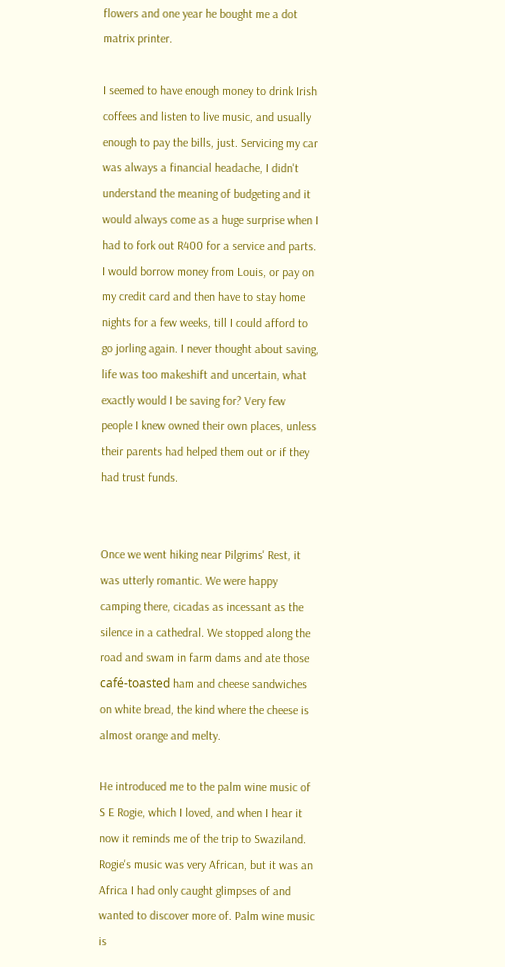flowers and one year he bought me a dot matrix printer.

I seemed to have enough money to drink Irish coffees and listen to live music, and usually enough to pay the bills, just. Servicing my car was always a financial headache, I didn't understand the meaning of budgeting and it would always come as a huge surprise when I had to fork out R400 for a service and parts. I would borrow money from Louis, or pay on my credit card and then have to stay home nights for a few weeks, till I could afford to go jorling again. I never thought about saving, life was too makeshift and uncertain, what exactly would I be saving for? Very few people I knew owned their own places, unless their parents had helped them out or if they had trust funds.


Once we went hiking near Pilgrims' Rest, it was utterly romantic. We were happy camping there, cicadas as incessant as the silence in a cathedral. We stopped along the road and swam in farm dams and ate those café-toasted ham and cheese sandwiches on white bread, the kind where the cheese is almost orange and melty.

He introduced me to the palm wine music of S E Rogie, which I loved, and when I hear it now it reminds me of the trip to Swaziland. Rogie's music was very African, but it was an Africa I had only caught glimpses of and wanted to discover more of. Palm wine music is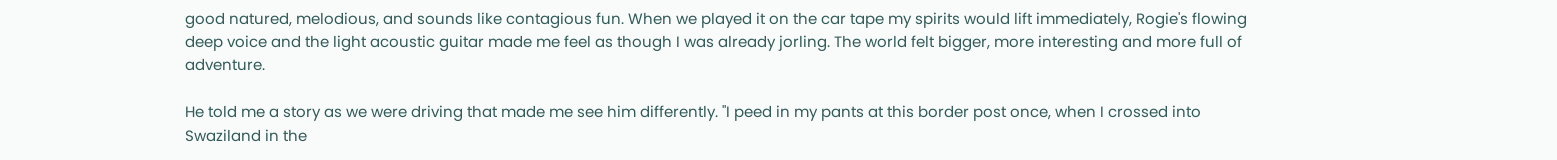good natured, melodious, and sounds like contagious fun. When we played it on the car tape my spirits would lift immediately, Rogie's flowing deep voice and the light acoustic guitar made me feel as though I was already jorling. The world felt bigger, more interesting and more full of adventure.

He told me a story as we were driving that made me see him differently. "I peed in my pants at this border post once, when I crossed into Swaziland in the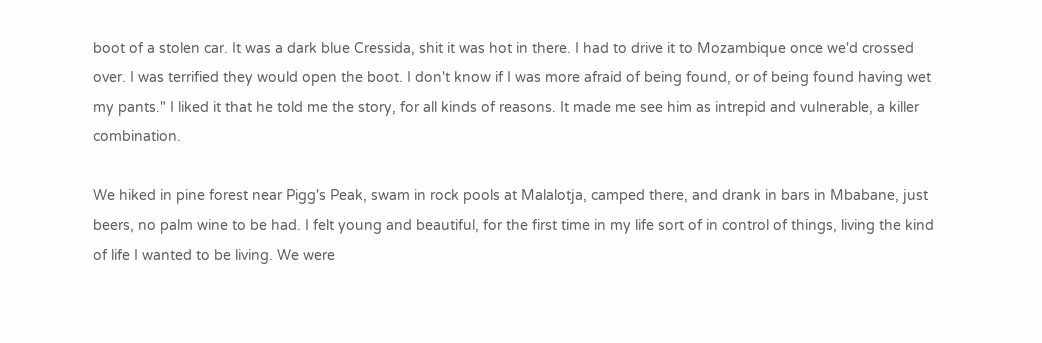boot of a stolen car. It was a dark blue Cressida, shit it was hot in there. I had to drive it to Mozambique once we'd crossed over. I was terrified they would open the boot. I don't know if I was more afraid of being found, or of being found having wet my pants." I liked it that he told me the story, for all kinds of reasons. It made me see him as intrepid and vulnerable, a killer combination.

We hiked in pine forest near Pigg's Peak, swam in rock pools at Malalotja, camped there, and drank in bars in Mbabane, just beers, no palm wine to be had. I felt young and beautiful, for the first time in my life sort of in control of things, living the kind of life I wanted to be living. We were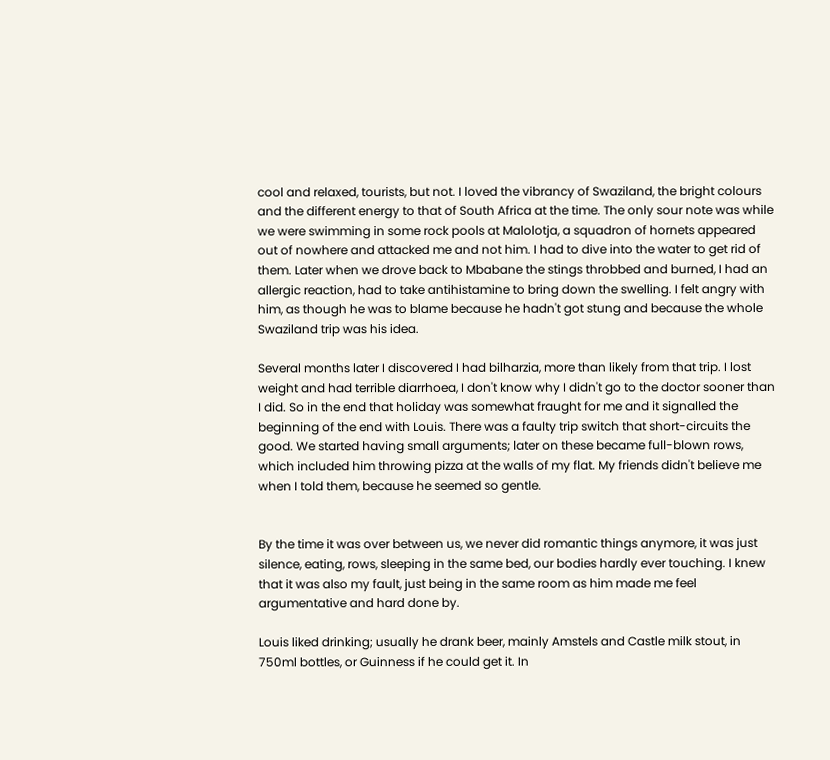cool and relaxed, tourists, but not. I loved the vibrancy of Swaziland, the bright colours and the different energy to that of South Africa at the time. The only sour note was while we were swimming in some rock pools at Malolotja, a squadron of hornets appeared out of nowhere and attacked me and not him. I had to dive into the water to get rid of them. Later when we drove back to Mbabane the stings throbbed and burned, I had an allergic reaction, had to take antihistamine to bring down the swelling. I felt angry with him, as though he was to blame because he hadn't got stung and because the whole Swaziland trip was his idea.

Several months later I discovered I had bilharzia, more than likely from that trip. I lost weight and had terrible diarrhoea, I don't know why I didn't go to the doctor sooner than I did. So in the end that holiday was somewhat fraught for me and it signalled the beginning of the end with Louis. There was a faulty trip switch that short-circuits the good. We started having small arguments; later on these became full-blown rows, which included him throwing pizza at the walls of my flat. My friends didn't believe me when I told them, because he seemed so gentle.


By the time it was over between us, we never did romantic things anymore, it was just silence, eating, rows, sleeping in the same bed, our bodies hardly ever touching. I knew that it was also my fault, just being in the same room as him made me feel argumentative and hard done by.

Louis liked drinking; usually he drank beer, mainly Amstels and Castle milk stout, in 750ml bottles, or Guinness if he could get it. In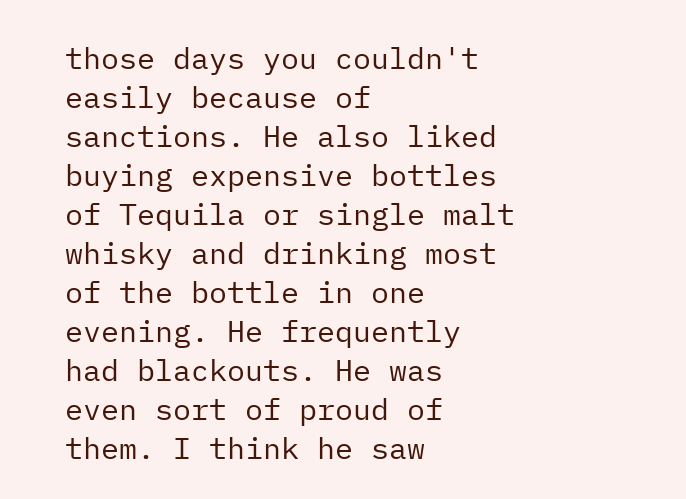those days you couldn't easily because of sanctions. He also liked buying expensive bottles of Tequila or single malt whisky and drinking most of the bottle in one evening. He frequently had blackouts. He was even sort of proud of them. I think he saw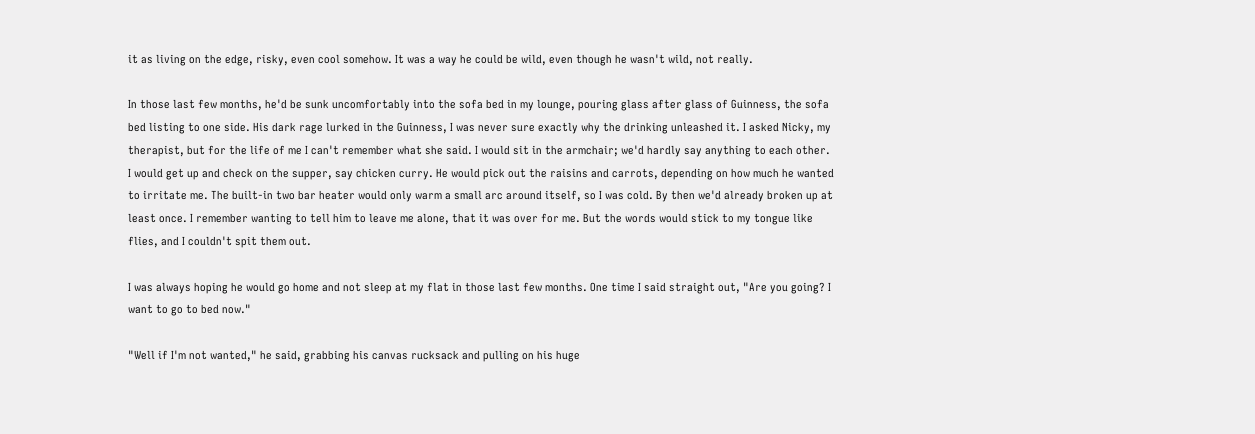it as living on the edge, risky, even cool somehow. It was a way he could be wild, even though he wasn't wild, not really.

In those last few months, he'd be sunk uncomfortably into the sofa bed in my lounge, pouring glass after glass of Guinness, the sofa bed listing to one side. His dark rage lurked in the Guinness, I was never sure exactly why the drinking unleashed it. I asked Nicky, my therapist, but for the life of me I can't remember what she said. I would sit in the armchair; we'd hardly say anything to each other. I would get up and check on the supper, say chicken curry. He would pick out the raisins and carrots, depending on how much he wanted to irritate me. The built-in two bar heater would only warm a small arc around itself, so I was cold. By then we'd already broken up at least once. I remember wanting to tell him to leave me alone, that it was over for me. But the words would stick to my tongue like flies, and I couldn't spit them out.

I was always hoping he would go home and not sleep at my flat in those last few months. One time I said straight out, "Are you going? I want to go to bed now."

"Well if I'm not wanted," he said, grabbing his canvas rucksack and pulling on his huge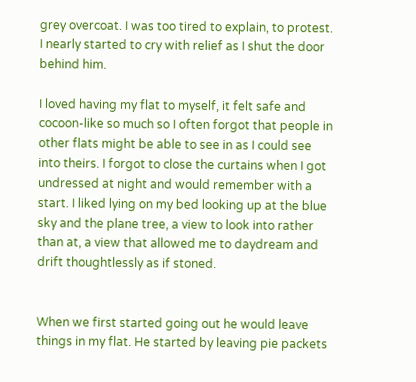grey overcoat. I was too tired to explain, to protest. I nearly started to cry with relief as I shut the door behind him.

I loved having my flat to myself, it felt safe and cocoon-like so much so I often forgot that people in other flats might be able to see in as I could see into theirs. I forgot to close the curtains when I got undressed at night and would remember with a start. I liked lying on my bed looking up at the blue sky and the plane tree, a view to look into rather than at, a view that allowed me to daydream and drift thoughtlessly as if stoned.


When we first started going out he would leave things in my flat. He started by leaving pie packets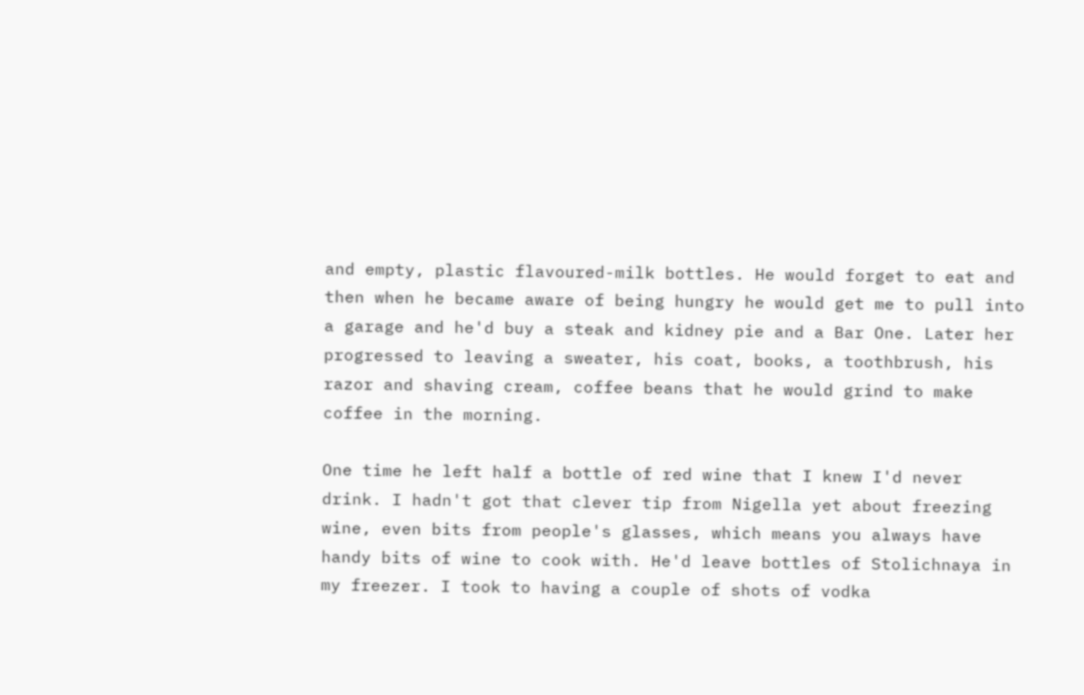and empty, plastic flavoured-milk bottles. He would forget to eat and then when he became aware of being hungry he would get me to pull into a garage and he'd buy a steak and kidney pie and a Bar One. Later her progressed to leaving a sweater, his coat, books, a toothbrush, his razor and shaving cream, coffee beans that he would grind to make coffee in the morning.

One time he left half a bottle of red wine that I knew I'd never drink. I hadn't got that clever tip from Nigella yet about freezing wine, even bits from people's glasses, which means you always have handy bits of wine to cook with. He'd leave bottles of Stolichnaya in my freezer. I took to having a couple of shots of vodka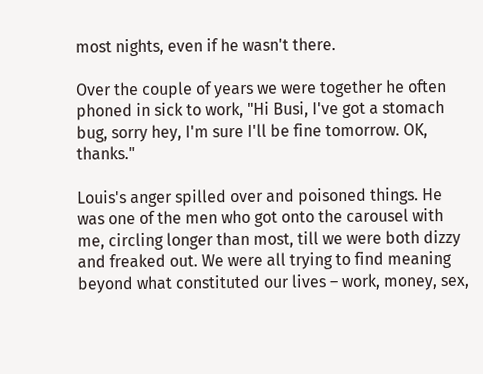most nights, even if he wasn't there.

Over the couple of years we were together he often phoned in sick to work, "Hi Busi, I've got a stomach bug, sorry hey, I'm sure I'll be fine tomorrow. OK, thanks."

Louis's anger spilled over and poisoned things. He was one of the men who got onto the carousel with me, circling longer than most, till we were both dizzy and freaked out. We were all trying to find meaning beyond what constituted our lives – work, money, sex,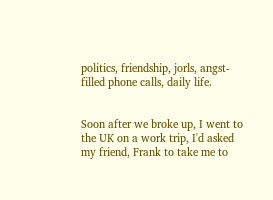politics, friendship, jorls, angst-filled phone calls, daily life.


Soon after we broke up, I went to the UK on a work trip, I'd asked my friend, Frank to take me to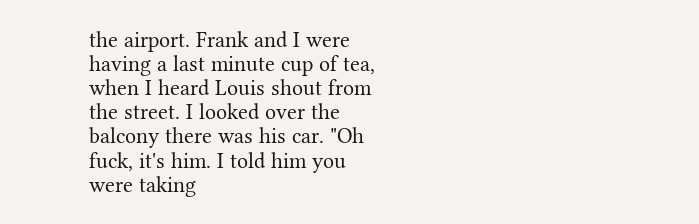the airport. Frank and I were having a last minute cup of tea, when I heard Louis shout from the street. I looked over the balcony there was his car. "Oh fuck, it's him. I told him you were taking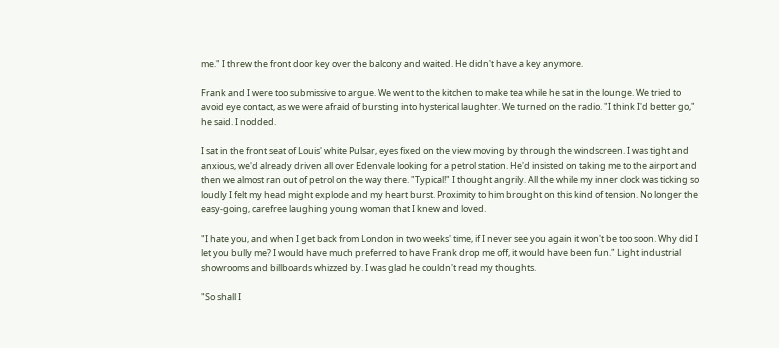me." I threw the front door key over the balcony and waited. He didn't have a key anymore.

Frank and I were too submissive to argue. We went to the kitchen to make tea while he sat in the lounge. We tried to avoid eye contact, as we were afraid of bursting into hysterical laughter. We turned on the radio. "I think I'd better go," he said. I nodded.

I sat in the front seat of Louis' white Pulsar, eyes fixed on the view moving by through the windscreen. I was tight and anxious, we'd already driven all over Edenvale looking for a petrol station. He'd insisted on taking me to the airport and then we almost ran out of petrol on the way there. "Typical!" I thought angrily. All the while my inner clock was ticking so loudly I felt my head might explode and my heart burst. Proximity to him brought on this kind of tension. No longer the easy-going, carefree laughing young woman that I knew and loved.

"I hate you, and when I get back from London in two weeks' time, if I never see you again it won't be too soon. Why did I let you bully me? I would have much preferred to have Frank drop me off, it would have been fun." Light industrial showrooms and billboards whizzed by. I was glad he couldn't read my thoughts.

"So shall I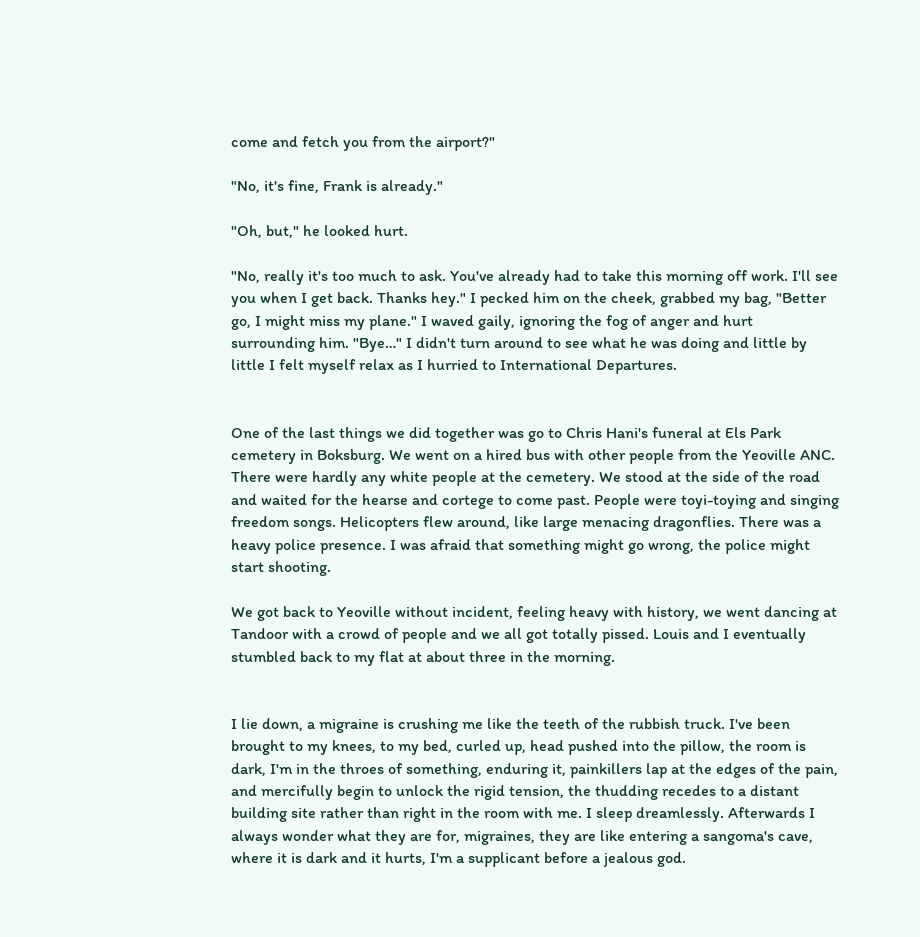come and fetch you from the airport?"

"No, it's fine, Frank is already."

"Oh, but," he looked hurt.

"No, really it's too much to ask. You've already had to take this morning off work. I'll see you when I get back. Thanks hey." I pecked him on the cheek, grabbed my bag, "Better go, I might miss my plane." I waved gaily, ignoring the fog of anger and hurt surrounding him. "Bye…" I didn't turn around to see what he was doing and little by little I felt myself relax as I hurried to International Departures.


One of the last things we did together was go to Chris Hani's funeral at Els Park cemetery in Boksburg. We went on a hired bus with other people from the Yeoville ANC. There were hardly any white people at the cemetery. We stood at the side of the road and waited for the hearse and cortege to come past. People were toyi-toying and singing freedom songs. Helicopters flew around, like large menacing dragonflies. There was a heavy police presence. I was afraid that something might go wrong, the police might start shooting.

We got back to Yeoville without incident, feeling heavy with history, we went dancing at Tandoor with a crowd of people and we all got totally pissed. Louis and I eventually stumbled back to my flat at about three in the morning.


I lie down, a migraine is crushing me like the teeth of the rubbish truck. I've been brought to my knees, to my bed, curled up, head pushed into the pillow, the room is dark, I'm in the throes of something, enduring it, painkillers lap at the edges of the pain, and mercifully begin to unlock the rigid tension, the thudding recedes to a distant building site rather than right in the room with me. I sleep dreamlessly. Afterwards I always wonder what they are for, migraines, they are like entering a sangoma's cave, where it is dark and it hurts, I'm a supplicant before a jealous god.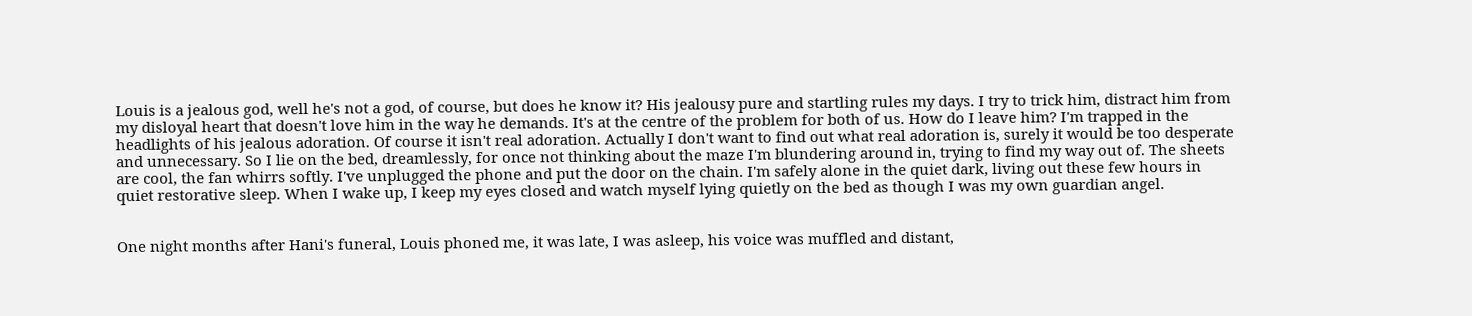Louis is a jealous god, well he's not a god, of course, but does he know it? His jealousy pure and startling rules my days. I try to trick him, distract him from my disloyal heart that doesn't love him in the way he demands. It's at the centre of the problem for both of us. How do I leave him? I'm trapped in the headlights of his jealous adoration. Of course it isn't real adoration. Actually I don't want to find out what real adoration is, surely it would be too desperate and unnecessary. So I lie on the bed, dreamlessly, for once not thinking about the maze I'm blundering around in, trying to find my way out of. The sheets are cool, the fan whirrs softly. I've unplugged the phone and put the door on the chain. I'm safely alone in the quiet dark, living out these few hours in quiet restorative sleep. When I wake up, I keep my eyes closed and watch myself lying quietly on the bed as though I was my own guardian angel.


One night months after Hani's funeral, Louis phoned me, it was late, I was asleep, his voice was muffled and distant,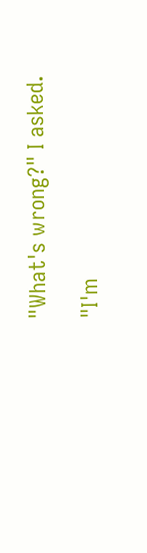"What's wrong?" I asked.

"I'm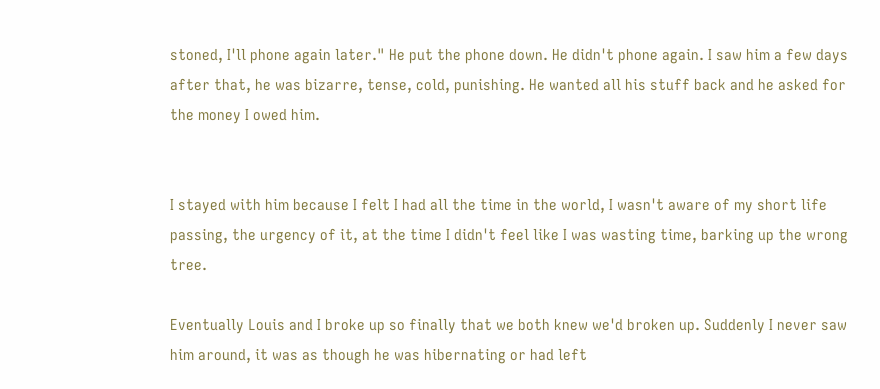stoned, I'll phone again later." He put the phone down. He didn't phone again. I saw him a few days after that, he was bizarre, tense, cold, punishing. He wanted all his stuff back and he asked for the money I owed him.


I stayed with him because I felt I had all the time in the world, I wasn't aware of my short life passing, the urgency of it, at the time I didn't feel like I was wasting time, barking up the wrong tree.

Eventually Louis and I broke up so finally that we both knew we'd broken up. Suddenly I never saw him around, it was as though he was hibernating or had left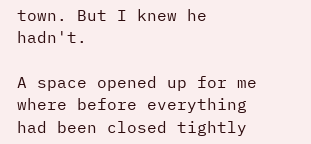town. But I knew he hadn't.

A space opened up for me where before everything had been closed tightly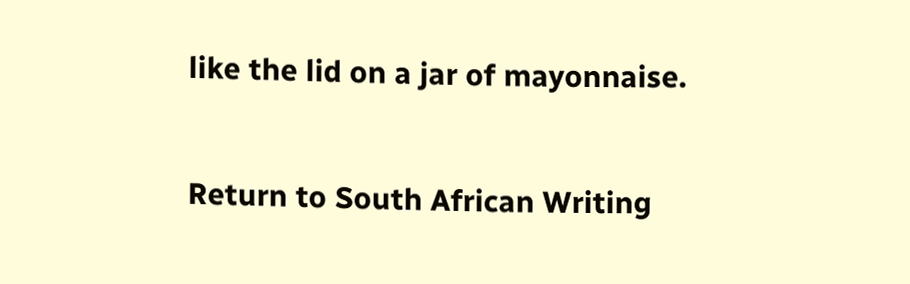like the lid on a jar of mayonnaise.


Return to South African Writing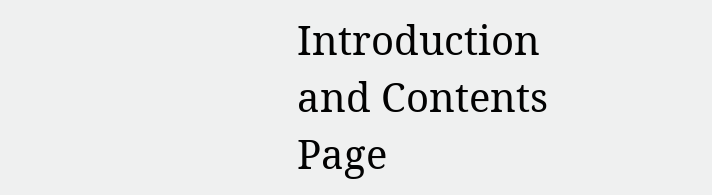Introduction and Contents Page